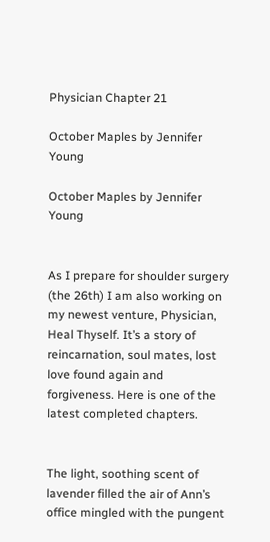Physician Chapter 21

October Maples by Jennifer Young

October Maples by Jennifer Young


As I prepare for shoulder surgery (the 26th) I am also working on my newest venture, Physician, Heal Thyself. It’s a story of reincarnation, soul mates, lost love found again and forgiveness. Here is one of the latest completed chapters.


The light, soothing scent of lavender filled the air of Ann’s office mingled with the pungent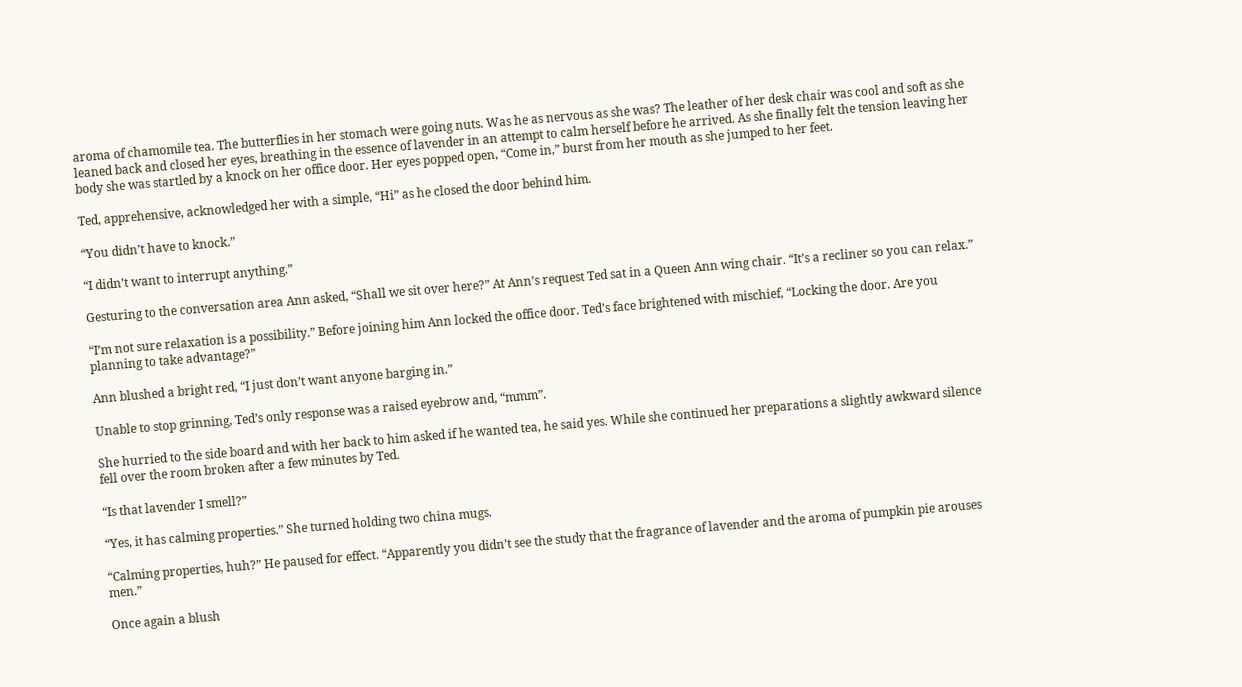aroma of chamomile tea. The butterflies in her stomach were going nuts. Was he as nervous as she was? The leather of her desk chair was cool and soft as she leaned back and closed her eyes, breathing in the essence of lavender in an attempt to calm herself before he arrived. As she finally felt the tension leaving her body she was startled by a knock on her office door. Her eyes popped open, “Come in,” burst from her mouth as she jumped to her feet.

Ted, apprehensive, acknowledged her with a simple, “Hi” as he closed the door behind him.

“You didn’t have to knock.”

“I didn’t want to interrupt anything.”

Gesturing to the conversation area Ann asked, “Shall we sit over here?” At Ann’s request Ted sat in a Queen Ann wing chair. “It’s a recliner so you can relax.”

“I’m not sure relaxation is a possibility.” Before joining him Ann locked the office door. Ted’s face brightened with mischief, “Locking the door. Are you planning to take advantage?”

Ann blushed a bright red, “I just don’t want anyone barging in.”

Unable to stop grinning, Ted’s only response was a raised eyebrow and, “mmm”.

She hurried to the side board and with her back to him asked if he wanted tea, he said yes. While she continued her preparations a slightly awkward silence fell over the room broken after a few minutes by Ted.

“Is that lavender I smell?”

“Yes, it has calming properties.” She turned holding two china mugs.

“Calming properties, huh?” He paused for effect. “Apparently you didn’t see the study that the fragrance of lavender and the aroma of pumpkin pie arouses men.”

Once again a blush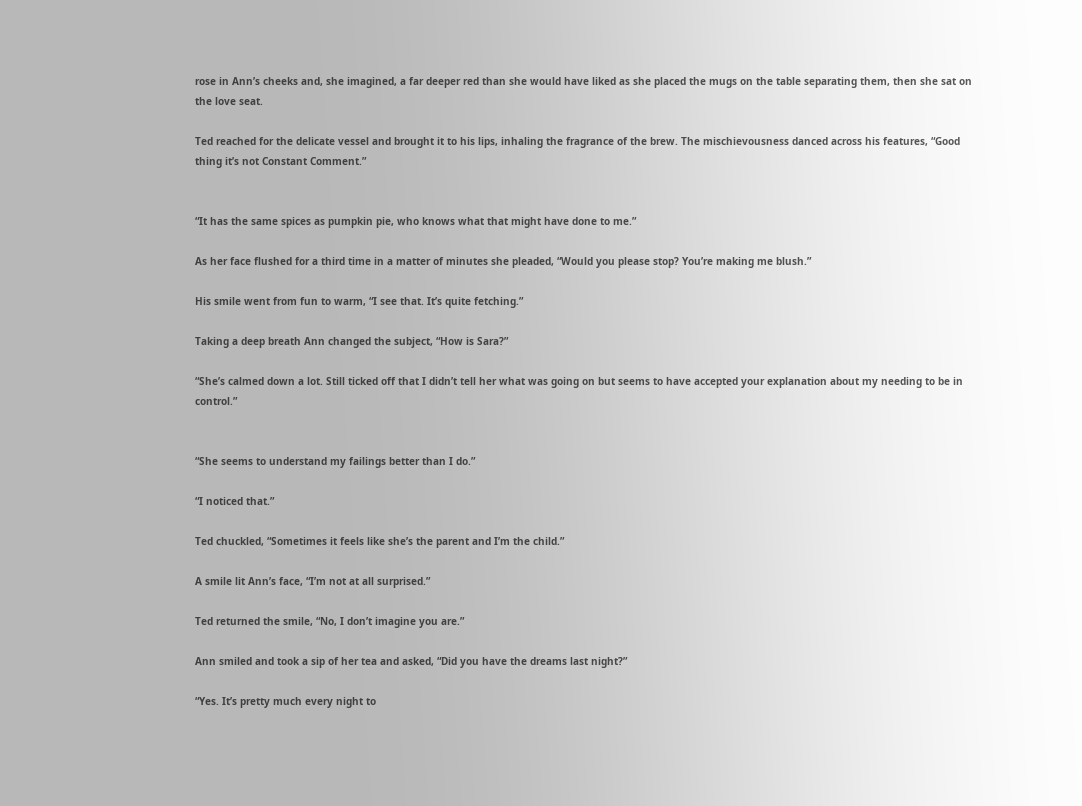rose in Ann’s cheeks and, she imagined, a far deeper red than she would have liked as she placed the mugs on the table separating them, then she sat on the love seat.

Ted reached for the delicate vessel and brought it to his lips, inhaling the fragrance of the brew. The mischievousness danced across his features, “Good thing it’s not Constant Comment.”


“It has the same spices as pumpkin pie, who knows what that might have done to me.”

As her face flushed for a third time in a matter of minutes she pleaded, “Would you please stop? You’re making me blush.”

His smile went from fun to warm, “I see that. It’s quite fetching.”

Taking a deep breath Ann changed the subject, “How is Sara?”

“She’s calmed down a lot. Still ticked off that I didn’t tell her what was going on but seems to have accepted your explanation about my needing to be in control.”


“She seems to understand my failings better than I do.”

“I noticed that.”

Ted chuckled, “Sometimes it feels like she’s the parent and I’m the child.”

A smile lit Ann’s face, “I’m not at all surprised.”

Ted returned the smile, “No, I don’t imagine you are.”

Ann smiled and took a sip of her tea and asked, “Did you have the dreams last night?”

“Yes. It’s pretty much every night to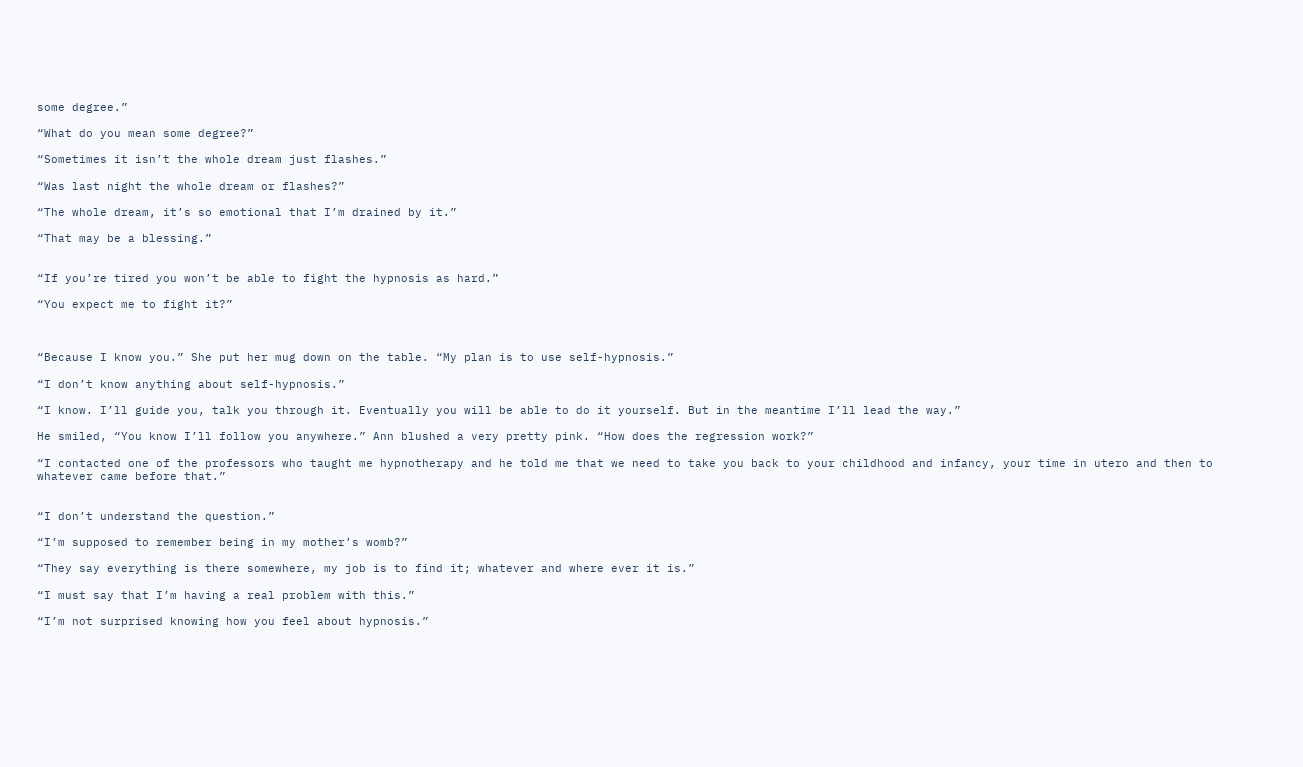some degree.”

“What do you mean some degree?”

“Sometimes it isn’t the whole dream just flashes.”

“Was last night the whole dream or flashes?”

“The whole dream, it’s so emotional that I’m drained by it.”

“That may be a blessing.”


“If you’re tired you won’t be able to fight the hypnosis as hard.”

“You expect me to fight it?”



“Because I know you.” She put her mug down on the table. “My plan is to use self-hypnosis.”

“I don’t know anything about self-hypnosis.”

“I know. I’ll guide you, talk you through it. Eventually you will be able to do it yourself. But in the meantime I’ll lead the way.”

He smiled, “You know I’ll follow you anywhere.” Ann blushed a very pretty pink. “How does the regression work?”

“I contacted one of the professors who taught me hypnotherapy and he told me that we need to take you back to your childhood and infancy, your time in utero and then to whatever came before that.”


“I don’t understand the question.”

“I’m supposed to remember being in my mother’s womb?”

“They say everything is there somewhere, my job is to find it; whatever and where ever it is.”

“I must say that I’m having a real problem with this.”

“I’m not surprised knowing how you feel about hypnosis.”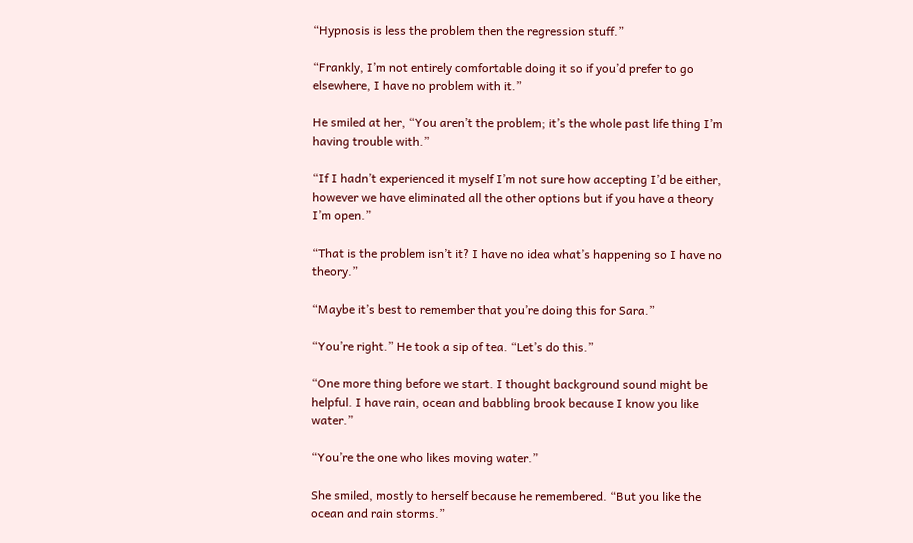“Hypnosis is less the problem then the regression stuff.”

“Frankly, I’m not entirely comfortable doing it so if you’d prefer to go elsewhere, I have no problem with it.”

He smiled at her, “You aren’t the problem; it’s the whole past life thing I’m having trouble with.”

“If I hadn’t experienced it myself I’m not sure how accepting I’d be either, however we have eliminated all the other options but if you have a theory I’m open.”

“That is the problem isn’t it? I have no idea what’s happening so I have no theory.”

“Maybe it’s best to remember that you’re doing this for Sara.”

“You’re right.” He took a sip of tea. “Let’s do this.”

“One more thing before we start. I thought background sound might be helpful. I have rain, ocean and babbling brook because I know you like water.”

“You’re the one who likes moving water.”

She smiled, mostly to herself because he remembered. “But you like the ocean and rain storms.”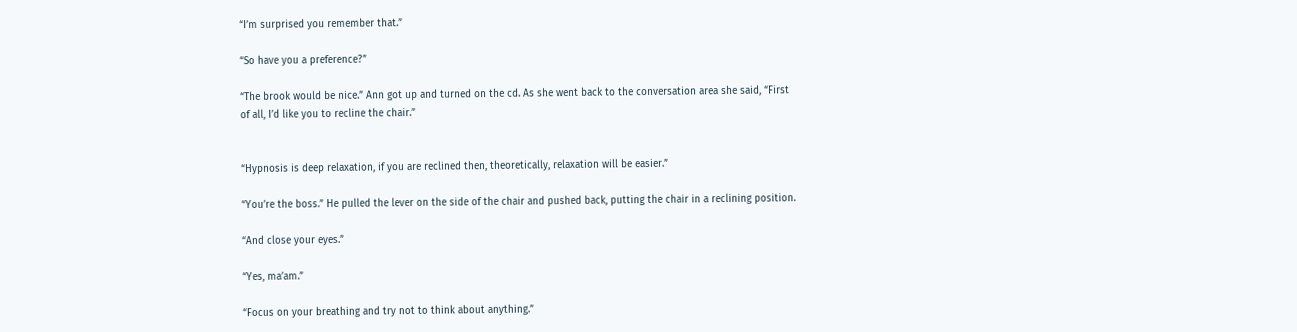“I’m surprised you remember that.”

“So have you a preference?”

“The brook would be nice.” Ann got up and turned on the cd. As she went back to the conversation area she said, “First of all, I’d like you to recline the chair.”


“Hypnosis is deep relaxation, if you are reclined then, theoretically, relaxation will be easier.”

“You’re the boss.” He pulled the lever on the side of the chair and pushed back, putting the chair in a reclining position.

“And close your eyes.”

“Yes, ma’am.”

“Focus on your breathing and try not to think about anything.”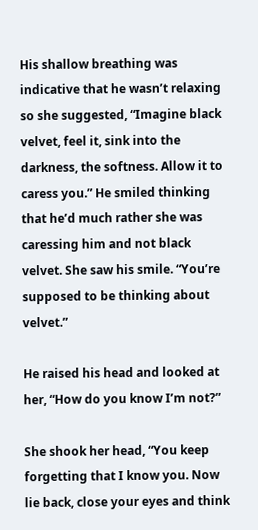His shallow breathing was indicative that he wasn’t relaxing so she suggested, “Imagine black velvet, feel it, sink into the darkness, the softness. Allow it to caress you.” He smiled thinking that he’d much rather she was caressing him and not black velvet. She saw his smile. “You’re supposed to be thinking about velvet.”

He raised his head and looked at her, “How do you know I’m not?”

She shook her head, “You keep forgetting that I know you. Now lie back, close your eyes and think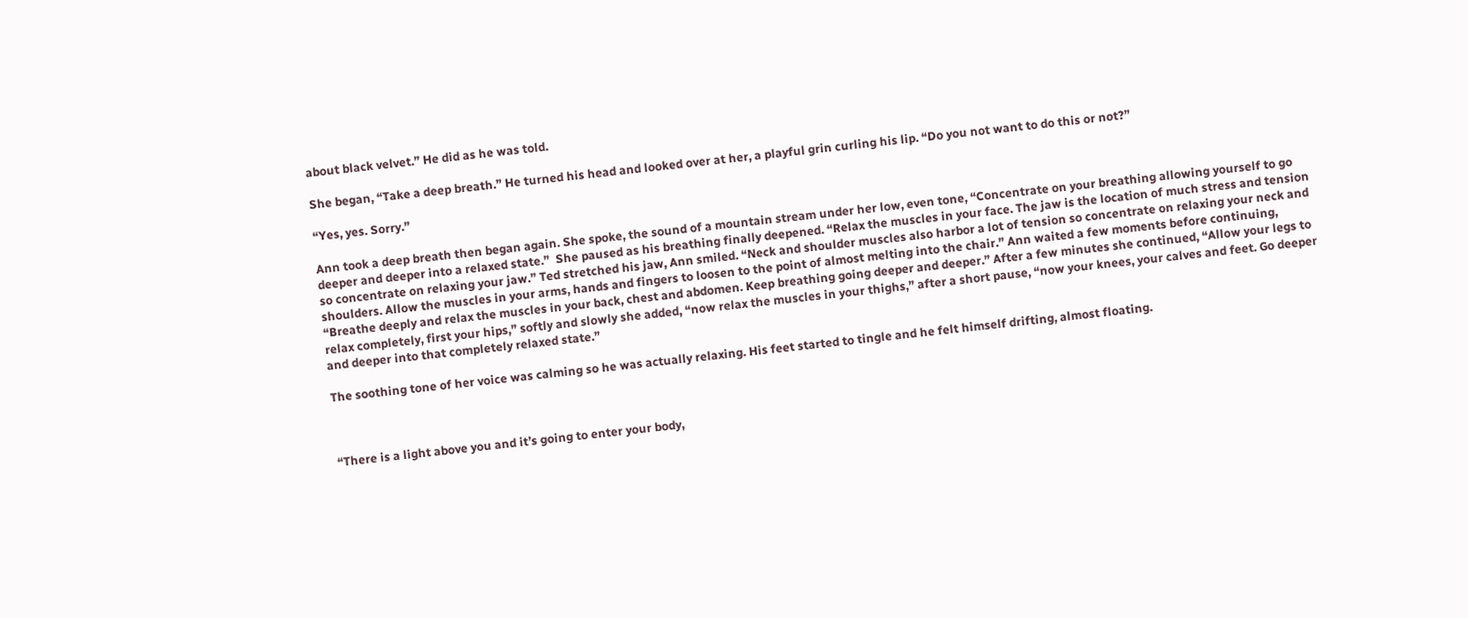about black velvet.” He did as he was told.

She began, “Take a deep breath.” He turned his head and looked over at her, a playful grin curling his lip. “Do you not want to do this or not?”

“Yes, yes. Sorry.”

Ann took a deep breath then began again. She spoke, the sound of a mountain stream under her low, even tone, “Concentrate on your breathing allowing yourself to go deeper and deeper into a relaxed state.”  She paused as his breathing finally deepened. “Relax the muscles in your face. The jaw is the location of much stress and tension so concentrate on relaxing your jaw.” Ted stretched his jaw, Ann smiled. “Neck and shoulder muscles also harbor a lot of tension so concentrate on relaxing your neck and shoulders. Allow the muscles in your arms, hands and fingers to loosen to the point of almost melting into the chair.” Ann waited a few moments before continuing, “Breathe deeply and relax the muscles in your back, chest and abdomen. Keep breathing going deeper and deeper.” After a few minutes she continued, “Allow your legs to relax completely, first your hips,” softly and slowly she added, “now relax the muscles in your thighs,” after a short pause, “now your knees, your calves and feet. Go deeper and deeper into that completely relaxed state.”

The soothing tone of her voice was calming so he was actually relaxing. His feet started to tingle and he felt himself drifting, almost floating.



“There is a light above you and it’s going to enter your body,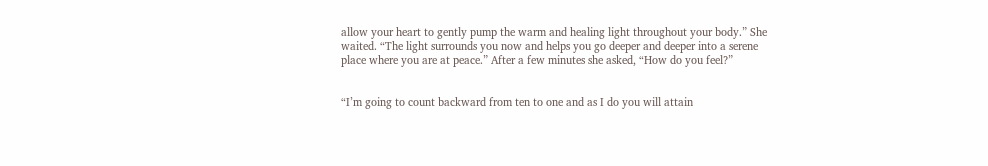allow your heart to gently pump the warm and healing light throughout your body.” She waited. “The light surrounds you now and helps you go deeper and deeper into a serene place where you are at peace.” After a few minutes she asked, “How do you feel?”


“I’m going to count backward from ten to one and as I do you will attain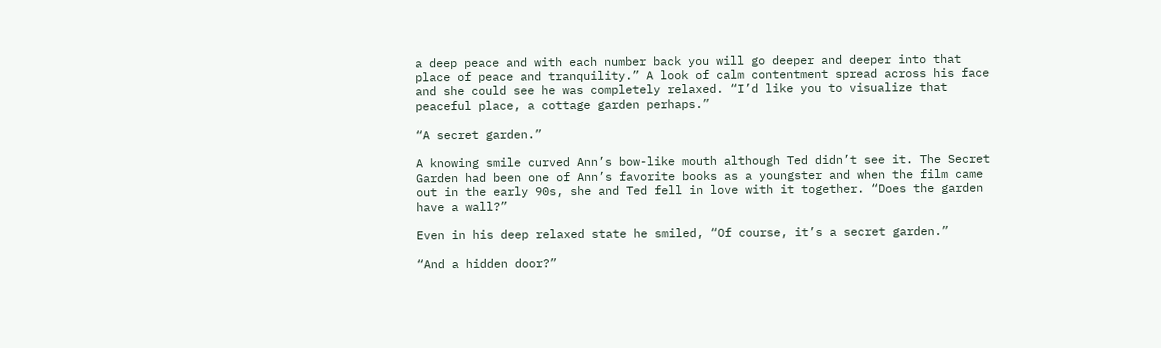a deep peace and with each number back you will go deeper and deeper into that place of peace and tranquility.” A look of calm contentment spread across his face and she could see he was completely relaxed. “I’d like you to visualize that peaceful place, a cottage garden perhaps.”

“A secret garden.”

A knowing smile curved Ann’s bow-like mouth although Ted didn’t see it. The Secret Garden had been one of Ann’s favorite books as a youngster and when the film came out in the early 90s, she and Ted fell in love with it together. “Does the garden have a wall?”

Even in his deep relaxed state he smiled, “Of course, it’s a secret garden.”

“And a hidden door?”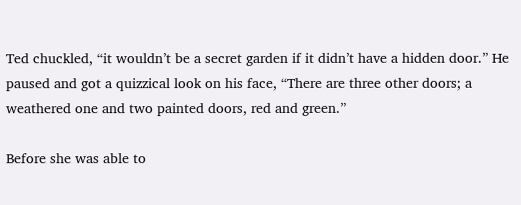Ted chuckled, “it wouldn’t be a secret garden if it didn’t have a hidden door.” He paused and got a quizzical look on his face, “There are three other doors; a weathered one and two painted doors, red and green.”

Before she was able to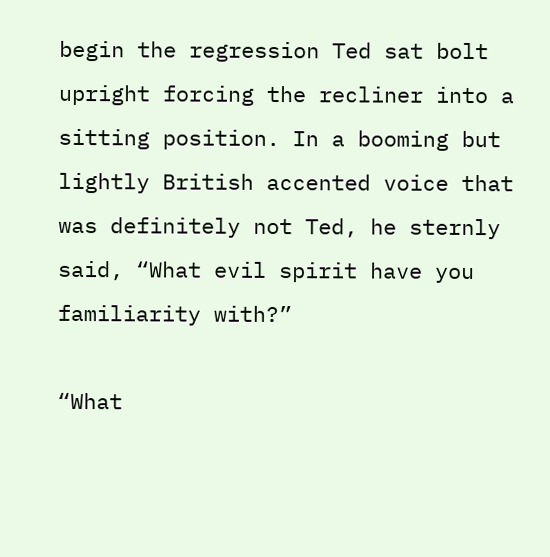begin the regression Ted sat bolt upright forcing the recliner into a sitting position. In a booming but lightly British accented voice that was definitely not Ted, he sternly said, “What evil spirit have you familiarity with?”

“What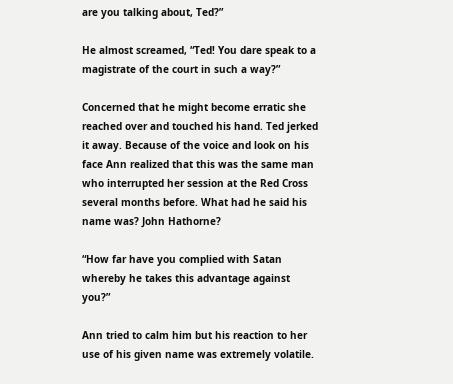are you talking about, Ted?”

He almost screamed, “Ted! You dare speak to a magistrate of the court in such a way?”

Concerned that he might become erratic she reached over and touched his hand. Ted jerked it away. Because of the voice and look on his face Ann realized that this was the same man who interrupted her session at the Red Cross several months before. What had he said his name was? John Hathorne?

“How far have you complied with Satan whereby he takes this advantage against you?”

Ann tried to calm him but his reaction to her use of his given name was extremely volatile.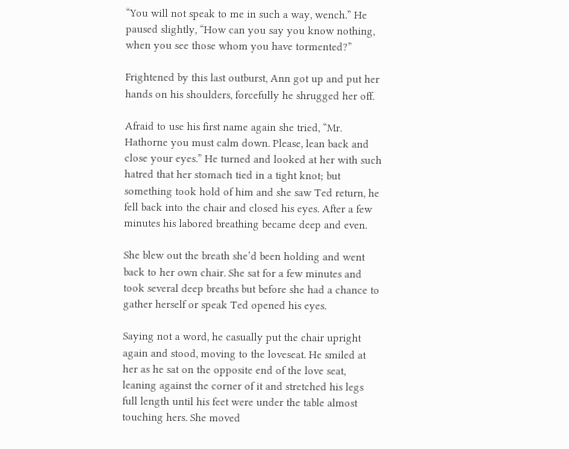“You will not speak to me in such a way, wench.” He paused slightly, “How can you say you know nothing, when you see those whom you have tormented?”

Frightened by this last outburst, Ann got up and put her hands on his shoulders, forcefully he shrugged her off.

Afraid to use his first name again she tried, “Mr. Hathorne you must calm down. Please, lean back and close your eyes.” He turned and looked at her with such hatred that her stomach tied in a tight knot; but something took hold of him and she saw Ted return, he fell back into the chair and closed his eyes. After a few minutes his labored breathing became deep and even.

She blew out the breath she’d been holding and went back to her own chair. She sat for a few minutes and took several deep breaths but before she had a chance to gather herself or speak Ted opened his eyes.

Saying not a word, he casually put the chair upright again and stood, moving to the loveseat. He smiled at her as he sat on the opposite end of the love seat, leaning against the corner of it and stretched his legs full length until his feet were under the table almost touching hers. She moved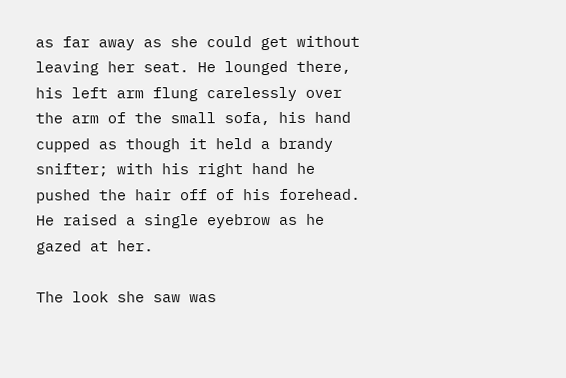as far away as she could get without leaving her seat. He lounged there, his left arm flung carelessly over the arm of the small sofa, his hand cupped as though it held a brandy snifter; with his right hand he pushed the hair off of his forehead. He raised a single eyebrow as he gazed at her.

The look she saw was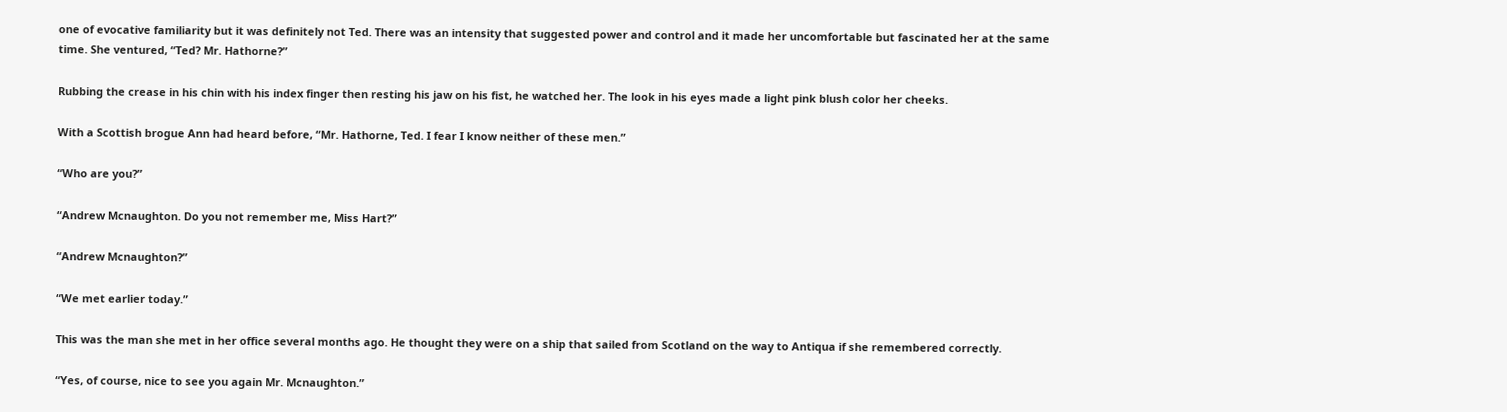one of evocative familiarity but it was definitely not Ted. There was an intensity that suggested power and control and it made her uncomfortable but fascinated her at the same time. She ventured, “Ted? Mr. Hathorne?”

Rubbing the crease in his chin with his index finger then resting his jaw on his fist, he watched her. The look in his eyes made a light pink blush color her cheeks.

With a Scottish brogue Ann had heard before, “Mr. Hathorne, Ted. I fear I know neither of these men.”

“Who are you?”

“Andrew Mcnaughton. Do you not remember me, Miss Hart?”

“Andrew Mcnaughton?”

“We met earlier today.”

This was the man she met in her office several months ago. He thought they were on a ship that sailed from Scotland on the way to Antiqua if she remembered correctly.

“Yes, of course, nice to see you again Mr. Mcnaughton.”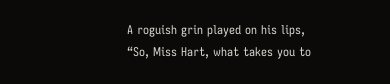A roguish grin played on his lips, “So, Miss Hart, what takes you to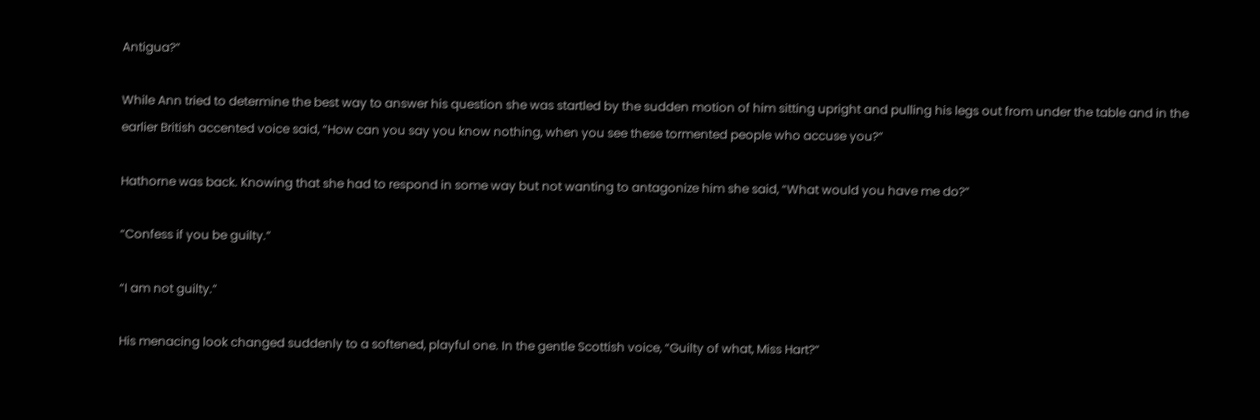Antigua?”

While Ann tried to determine the best way to answer his question she was startled by the sudden motion of him sitting upright and pulling his legs out from under the table and in the earlier British accented voice said, “How can you say you know nothing, when you see these tormented people who accuse you?”

Hathorne was back. Knowing that she had to respond in some way but not wanting to antagonize him she said, “What would you have me do?”

“Confess if you be guilty.”

“I am not guilty.”

His menacing look changed suddenly to a softened, playful one. In the gentle Scottish voice, “Guilty of what, Miss Hart?”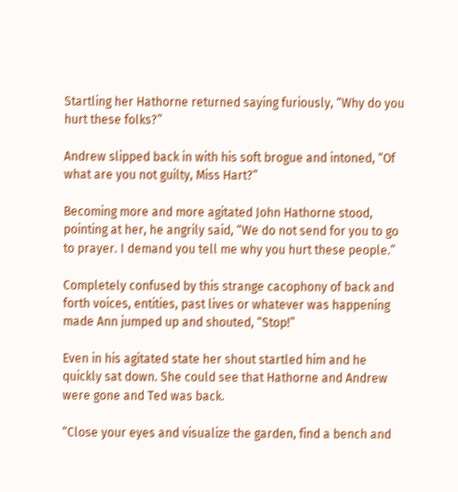Startling her Hathorne returned saying furiously, “Why do you hurt these folks?”

Andrew slipped back in with his soft brogue and intoned, “Of what are you not guilty, Miss Hart?”

Becoming more and more agitated John Hathorne stood, pointing at her, he angrily said, “We do not send for you to go to prayer. I demand you tell me why you hurt these people.”

Completely confused by this strange cacophony of back and forth voices, entities, past lives or whatever was happening made Ann jumped up and shouted, “Stop!”

Even in his agitated state her shout startled him and he quickly sat down. She could see that Hathorne and Andrew were gone and Ted was back.

“Close your eyes and visualize the garden, find a bench and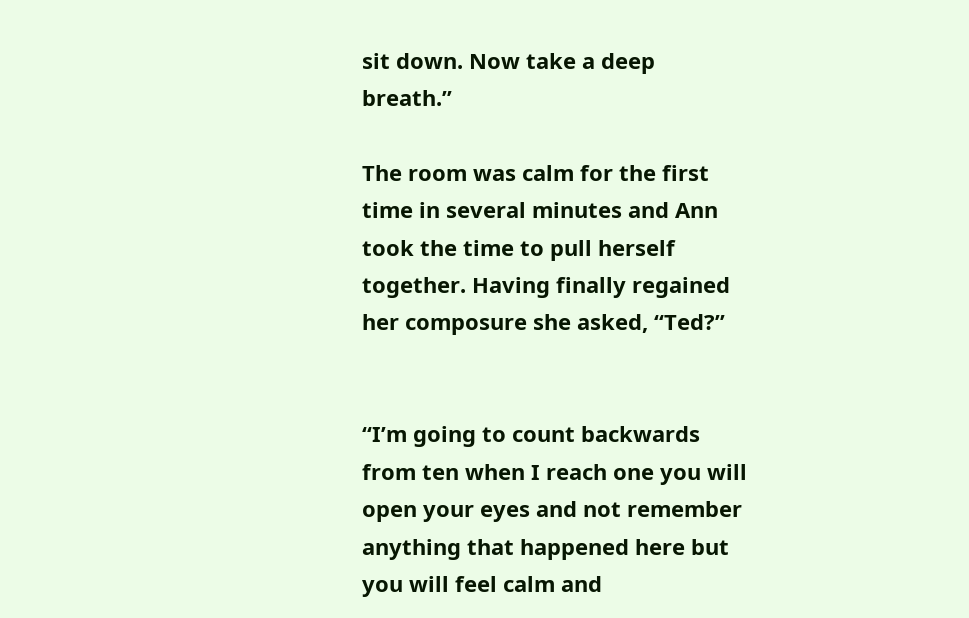sit down. Now take a deep breath.”

The room was calm for the first time in several minutes and Ann took the time to pull herself together. Having finally regained her composure she asked, “Ted?”


“I’m going to count backwards from ten when I reach one you will open your eyes and not remember anything that happened here but you will feel calm and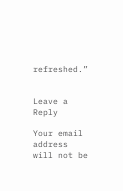refreshed.”


Leave a Reply

Your email address will not be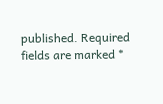published. Required fields are marked *